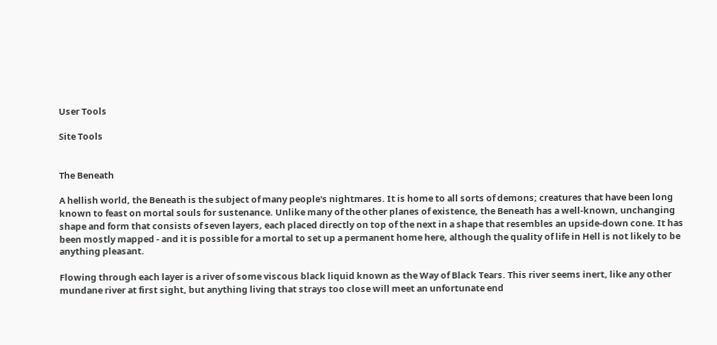User Tools

Site Tools


The Beneath

A hellish world, the Beneath is the subject of many people's nightmares. It is home to all sorts of demons; creatures that have been long known to feast on mortal souls for sustenance. Unlike many of the other planes of existence, the Beneath has a well-known, unchanging shape and form that consists of seven layers, each placed directly on top of the next in a shape that resembles an upside-down cone. It has been mostly mapped - and it is possible for a mortal to set up a permanent home here, although the quality of life in Hell is not likely to be anything pleasant.

Flowing through each layer is a river of some viscous black liquid known as the Way of Black Tears. This river seems inert, like any other mundane river at first sight, but anything living that strays too close will meet an unfortunate end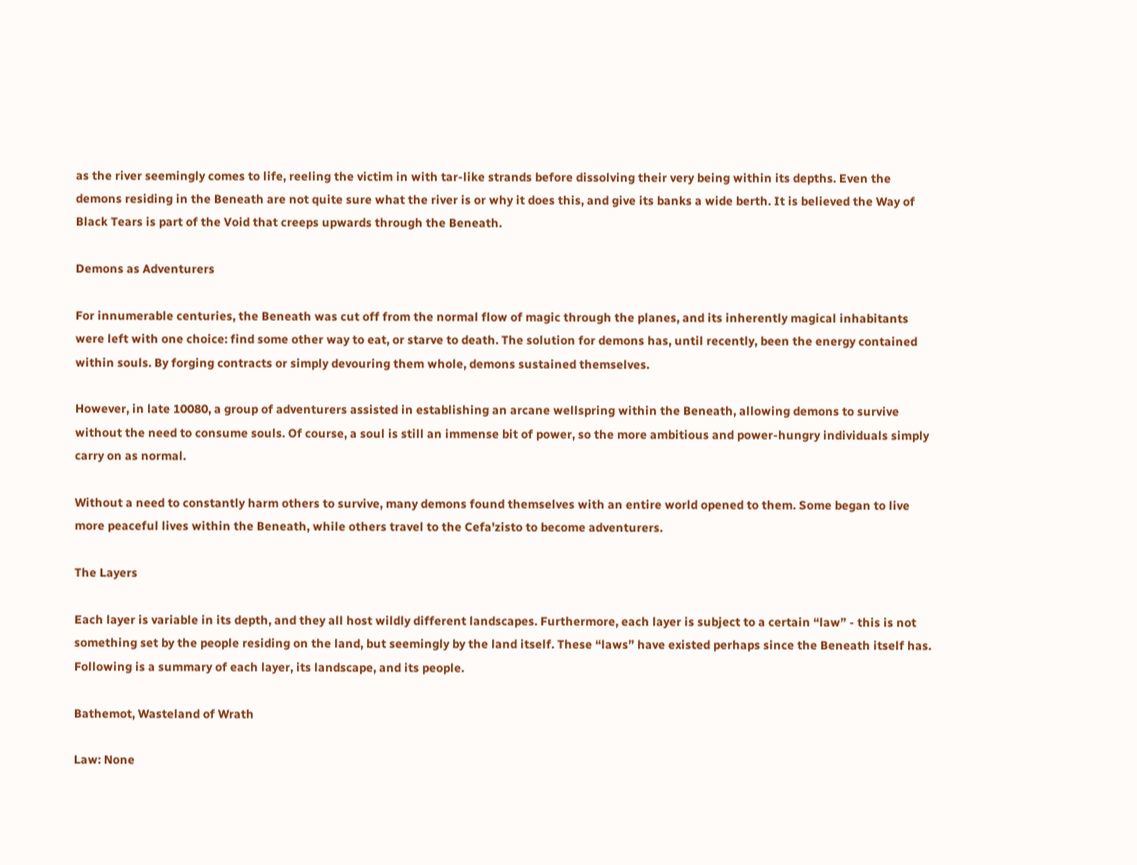as the river seemingly comes to life, reeling the victim in with tar-like strands before dissolving their very being within its depths. Even the demons residing in the Beneath are not quite sure what the river is or why it does this, and give its banks a wide berth. It is believed the Way of Black Tears is part of the Void that creeps upwards through the Beneath.

Demons as Adventurers

For innumerable centuries, the Beneath was cut off from the normal flow of magic through the planes, and its inherently magical inhabitants were left with one choice: find some other way to eat, or starve to death. The solution for demons has, until recently, been the energy contained within souls. By forging contracts or simply devouring them whole, demons sustained themselves.

However, in late 10080, a group of adventurers assisted in establishing an arcane wellspring within the Beneath, allowing demons to survive without the need to consume souls. Of course, a soul is still an immense bit of power, so the more ambitious and power-hungry individuals simply carry on as normal.

Without a need to constantly harm others to survive, many demons found themselves with an entire world opened to them. Some began to live more peaceful lives within the Beneath, while others travel to the Cefa'zisto to become adventurers.

The Layers

Each layer is variable in its depth, and they all host wildly different landscapes. Furthermore, each layer is subject to a certain “law” - this is not something set by the people residing on the land, but seemingly by the land itself. These “laws” have existed perhaps since the Beneath itself has. Following is a summary of each layer, its landscape, and its people.

Bathemot, Wasteland of Wrath

Law: None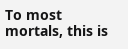To most mortals, this is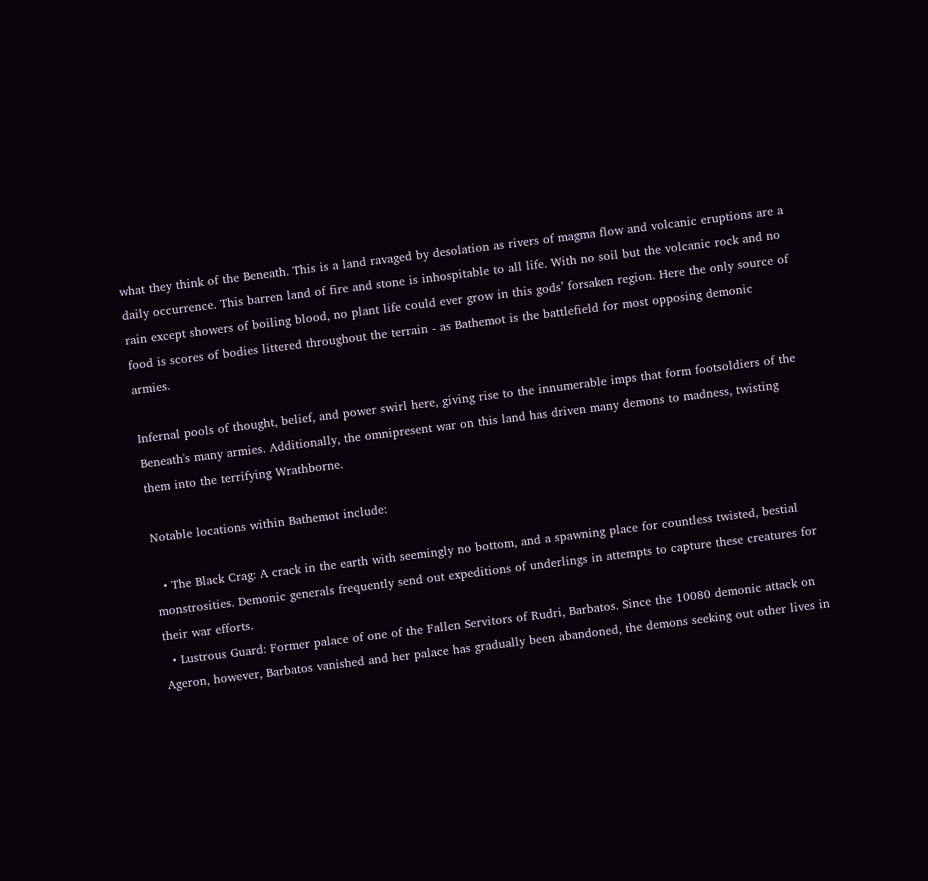what they think of the Beneath. This is a land ravaged by desolation as rivers of magma flow and volcanic eruptions are a daily occurrence. This barren land of fire and stone is inhospitable to all life. With no soil but the volcanic rock and no rain except showers of boiling blood, no plant life could ever grow in this gods’ forsaken region. Here the only source of food is scores of bodies littered throughout the terrain - as Bathemot is the battlefield for most opposing demonic armies.

Infernal pools of thought, belief, and power swirl here, giving rise to the innumerable imps that form footsoldiers of the Beneath's many armies. Additionally, the omnipresent war on this land has driven many demons to madness, twisting them into the terrifying Wrathborne.

Notable locations within Bathemot include:

  • The Black Crag: A crack in the earth with seemingly no bottom, and a spawning place for countless twisted, bestial monstrosities. Demonic generals frequently send out expeditions of underlings in attempts to capture these creatures for their war efforts.
  • Lustrous Guard: Former palace of one of the Fallen Servitors of Rudri, Barbatos. Since the 10080 demonic attack on Ageron, however, Barbatos vanished and her palace has gradually been abandoned, the demons seeking out other lives in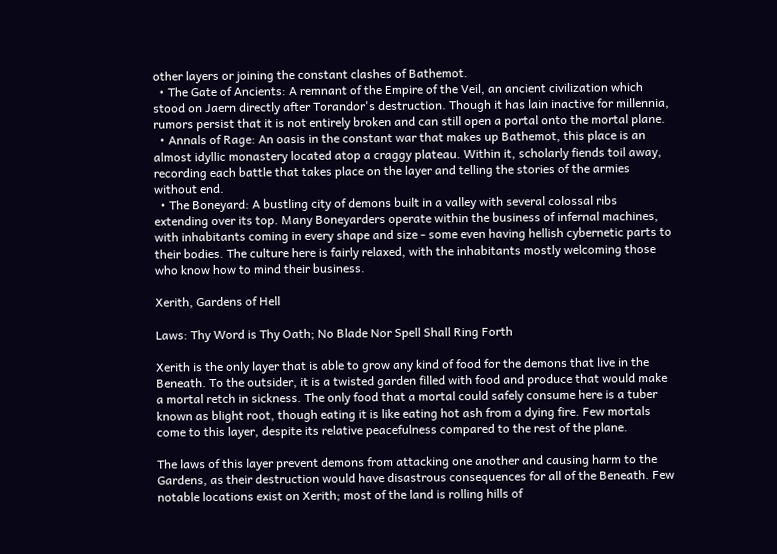other layers or joining the constant clashes of Bathemot.
  • The Gate of Ancients: A remnant of the Empire of the Veil, an ancient civilization which stood on Jaern directly after Torandor's destruction. Though it has lain inactive for millennia, rumors persist that it is not entirely broken and can still open a portal onto the mortal plane.
  • Annals of Rage: An oasis in the constant war that makes up Bathemot, this place is an almost idyllic monastery located atop a craggy plateau. Within it, scholarly fiends toil away, recording each battle that takes place on the layer and telling the stories of the armies without end.
  • The Boneyard: A bustling city of demons built in a valley with several colossal ribs extending over its top. Many Boneyarders operate within the business of infernal machines, with inhabitants coming in every shape and size - some even having hellish cybernetic parts to their bodies. The culture here is fairly relaxed, with the inhabitants mostly welcoming those who know how to mind their business.

Xerith, Gardens of Hell

Laws: Thy Word is Thy Oath; No Blade Nor Spell Shall Ring Forth

Xerith is the only layer that is able to grow any kind of food for the demons that live in the Beneath. To the outsider, it is a twisted garden filled with food and produce that would make a mortal retch in sickness. The only food that a mortal could safely consume here is a tuber known as blight root, though eating it is like eating hot ash from a dying fire. Few mortals come to this layer, despite its relative peacefulness compared to the rest of the plane.

The laws of this layer prevent demons from attacking one another and causing harm to the Gardens, as their destruction would have disastrous consequences for all of the Beneath. Few notable locations exist on Xerith; most of the land is rolling hills of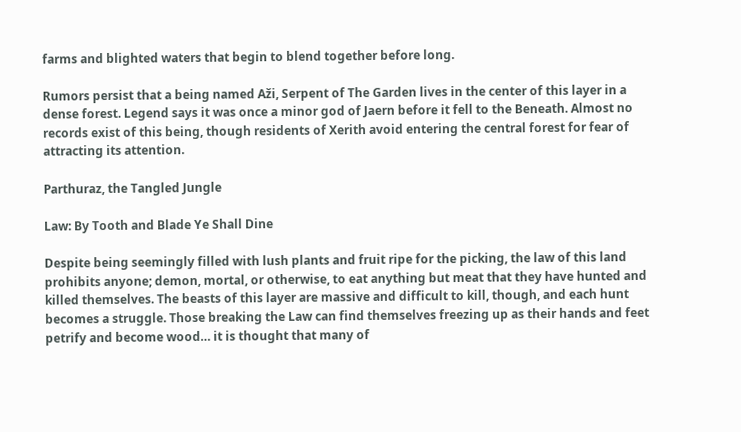farms and blighted waters that begin to blend together before long.

Rumors persist that a being named Aži, Serpent of The Garden lives in the center of this layer in a dense forest. Legend says it was once a minor god of Jaern before it fell to the Beneath. Almost no records exist of this being, though residents of Xerith avoid entering the central forest for fear of attracting its attention.

Parthuraz, the Tangled Jungle

Law: By Tooth and Blade Ye Shall Dine

Despite being seemingly filled with lush plants and fruit ripe for the picking, the law of this land prohibits anyone; demon, mortal, or otherwise, to eat anything but meat that they have hunted and killed themselves. The beasts of this layer are massive and difficult to kill, though, and each hunt becomes a struggle. Those breaking the Law can find themselves freezing up as their hands and feet petrify and become wood… it is thought that many of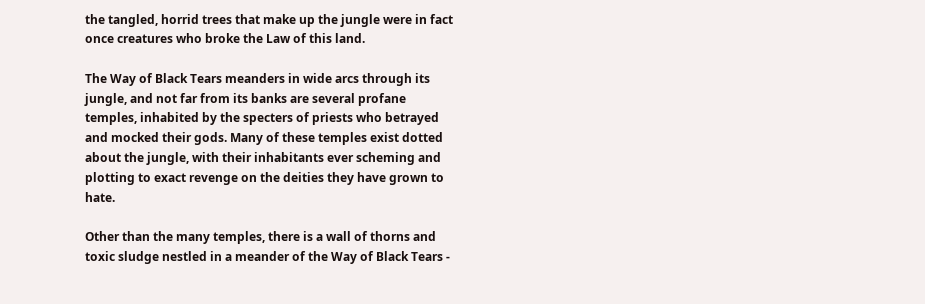the tangled, horrid trees that make up the jungle were in fact once creatures who broke the Law of this land.

The Way of Black Tears meanders in wide arcs through its jungle, and not far from its banks are several profane temples, inhabited by the specters of priests who betrayed and mocked their gods. Many of these temples exist dotted about the jungle, with their inhabitants ever scheming and plotting to exact revenge on the deities they have grown to hate.

Other than the many temples, there is a wall of thorns and toxic sludge nestled in a meander of the Way of Black Tears -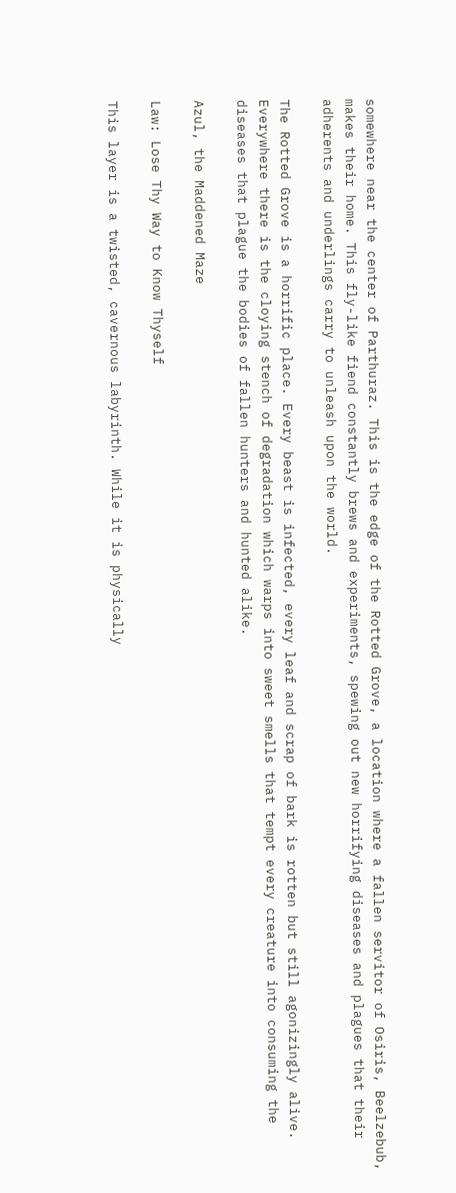somewhere near the center of Parthuraz. This is the edge of the Rotted Grove, a location where a fallen servitor of Osiris, Beelzebub, makes their home. This fly-like fiend constantly brews and experiments, spewing out new horrifying diseases and plagues that their adherents and underlings carry to unleash upon the world.

The Rotted Grove is a horrific place. Every beast is infected, every leaf and scrap of bark is rotten but still agonizingly alive. Everywhere there is the cloying stench of degradation which warps into sweet smells that tempt every creature into consuming the diseases that plague the bodies of fallen hunters and hunted alike.

Azul, the Maddened Maze

Law: Lose Thy Way to Know Thyself

This layer is a twisted, cavernous labyrinth. While it is physically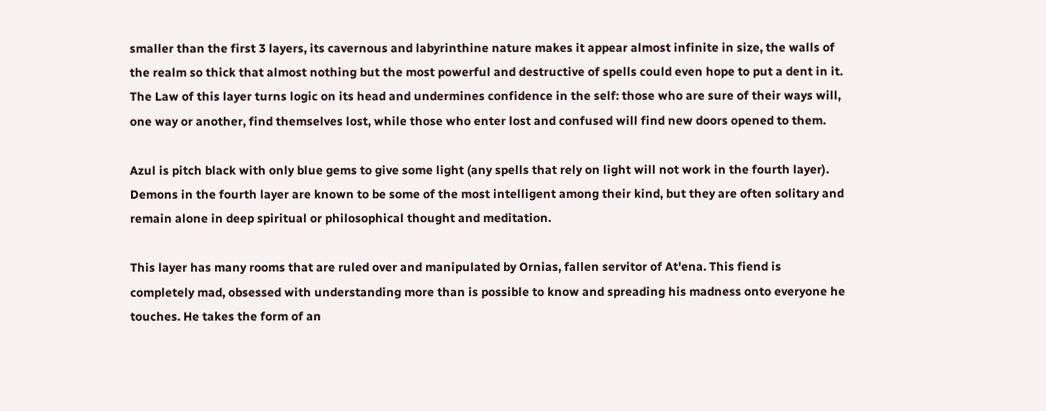smaller than the first 3 layers, its cavernous and labyrinthine nature makes it appear almost infinite in size, the walls of the realm so thick that almost nothing but the most powerful and destructive of spells could even hope to put a dent in it. The Law of this layer turns logic on its head and undermines confidence in the self: those who are sure of their ways will, one way or another, find themselves lost, while those who enter lost and confused will find new doors opened to them.

Azul is pitch black with only blue gems to give some light (any spells that rely on light will not work in the fourth layer). Demons in the fourth layer are known to be some of the most intelligent among their kind, but they are often solitary and remain alone in deep spiritual or philosophical thought and meditation.

This layer has many rooms that are ruled over and manipulated by Ornias, fallen servitor of At'ena. This fiend is completely mad, obsessed with understanding more than is possible to know and spreading his madness onto everyone he touches. He takes the form of an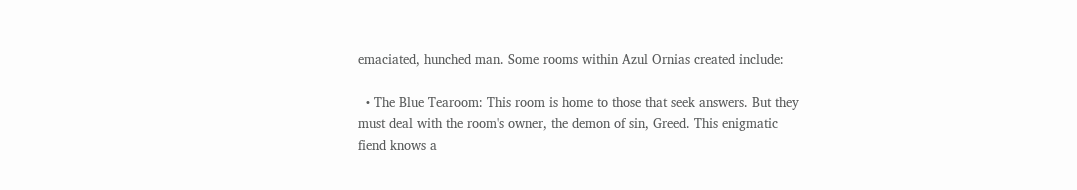emaciated, hunched man. Some rooms within Azul Ornias created include:

  • The Blue Tearoom: This room is home to those that seek answers. But they must deal with the room's owner, the demon of sin, Greed. This enigmatic fiend knows a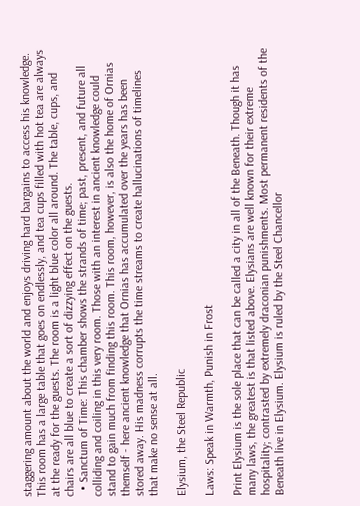staggering amount about the world and enjoys driving hard bargains to access his knowledge. This room has a large table that goes on endlessly, and tea cups filled with hot tea are always at the ready for the guests. The room is a light blue color all around. The table, cups, and chairs are all blue to create a sort of dizzying effect on the guests.
  • Sanctum of Time: This chamber shows the strands of time; past, present, and future all colliding and coiling in this very room. Those with an interest in ancient knowledge could stand to gain much from finding this room. This room, however, is also the home of Ornias themself - here ancient knowledge that Ornias has accumulated over the years has been stored away. His madness corrupts the time streams to create hallucinations of timelines that make no sense at all.

Elysium, the Steel Republic

Laws: Speak in Warmth, Punish in Frost

Print Elysium is the sole place that can be called a city in all of the Beneath. Though it has many laws, the greatest is that listed above. Elysians are well known for their extreme hospitality; contrasted by extremely draconian punishments. Most permanent residents of the Beneath live in Elysium. Elysium is ruled by the Steel Chancellor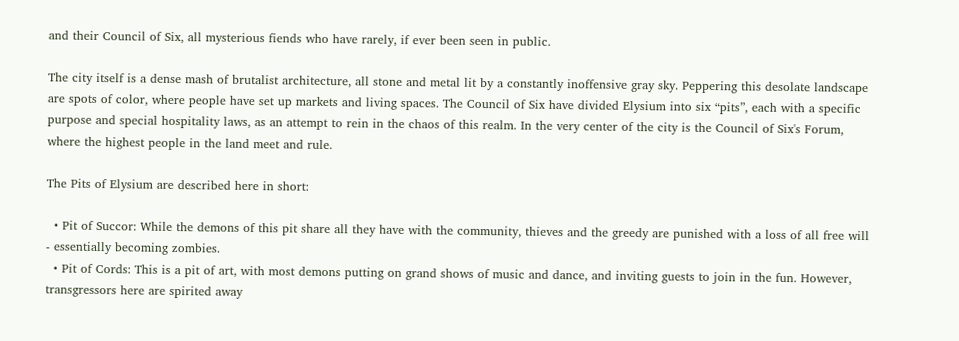and their Council of Six, all mysterious fiends who have rarely, if ever been seen in public.

The city itself is a dense mash of brutalist architecture, all stone and metal lit by a constantly inoffensive gray sky. Peppering this desolate landscape are spots of color, where people have set up markets and living spaces. The Council of Six have divided Elysium into six “pits”, each with a specific purpose and special hospitality laws, as an attempt to rein in the chaos of this realm. In the very center of the city is the Council of Six's Forum, where the highest people in the land meet and rule.

The Pits of Elysium are described here in short:

  • Pit of Succor: While the demons of this pit share all they have with the community, thieves and the greedy are punished with a loss of all free will - essentially becoming zombies.
  • Pit of Cords: This is a pit of art, with most demons putting on grand shows of music and dance, and inviting guests to join in the fun. However, transgressors here are spirited away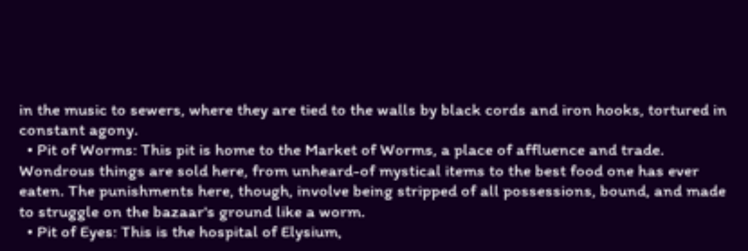in the music to sewers, where they are tied to the walls by black cords and iron hooks, tortured in constant agony.
  • Pit of Worms: This pit is home to the Market of Worms, a place of affluence and trade. Wondrous things are sold here, from unheard-of mystical items to the best food one has ever eaten. The punishments here, though, involve being stripped of all possessions, bound, and made to struggle on the bazaar's ground like a worm.
  • Pit of Eyes: This is the hospital of Elysium,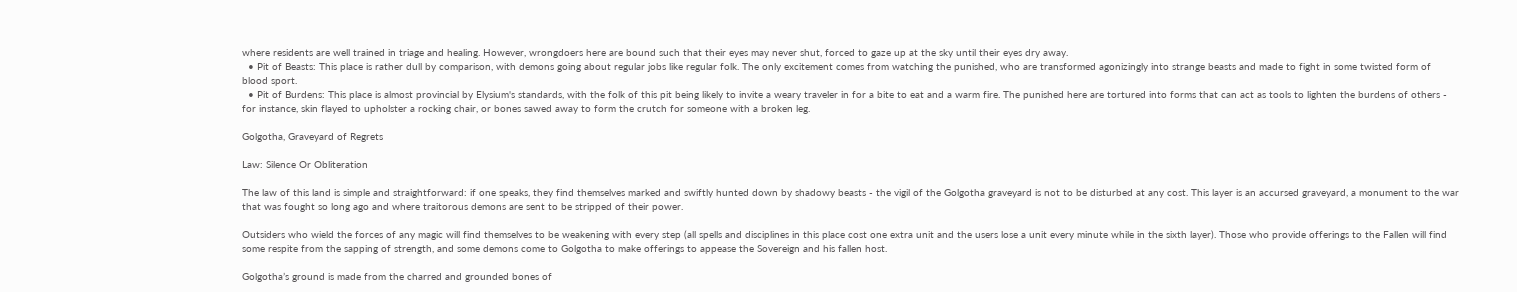where residents are well trained in triage and healing. However, wrongdoers here are bound such that their eyes may never shut, forced to gaze up at the sky until their eyes dry away.
  • Pit of Beasts: This place is rather dull by comparison, with demons going about regular jobs like regular folk. The only excitement comes from watching the punished, who are transformed agonizingly into strange beasts and made to fight in some twisted form of blood sport.
  • Pit of Burdens: This place is almost provincial by Elysium's standards, with the folk of this pit being likely to invite a weary traveler in for a bite to eat and a warm fire. The punished here are tortured into forms that can act as tools to lighten the burdens of others - for instance, skin flayed to upholster a rocking chair, or bones sawed away to form the crutch for someone with a broken leg.

Golgotha, Graveyard of Regrets

Law: Silence Or Obliteration

The law of this land is simple and straightforward: if one speaks, they find themselves marked and swiftly hunted down by shadowy beasts - the vigil of the Golgotha graveyard is not to be disturbed at any cost. This layer is an accursed graveyard, a monument to the war that was fought so long ago and where traitorous demons are sent to be stripped of their power.

Outsiders who wield the forces of any magic will find themselves to be weakening with every step (all spells and disciplines in this place cost one extra unit and the users lose a unit every minute while in the sixth layer). Those who provide offerings to the Fallen will find some respite from the sapping of strength, and some demons come to Golgotha to make offerings to appease the Sovereign and his fallen host.

Golgotha’s ground is made from the charred and grounded bones of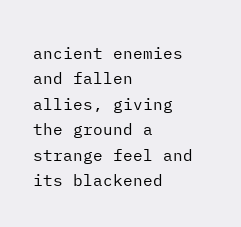ancient enemies and fallen allies, giving the ground a strange feel and its blackened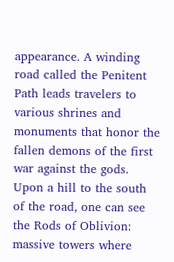appearance. A winding road called the Penitent Path leads travelers to various shrines and monuments that honor the fallen demons of the first war against the gods. Upon a hill to the south of the road, one can see the Rods of Oblivion: massive towers where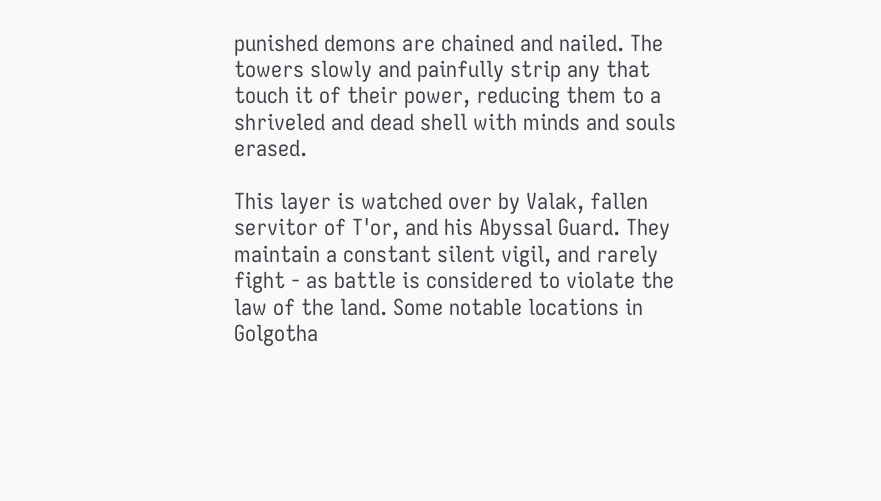punished demons are chained and nailed. The towers slowly and painfully strip any that touch it of their power, reducing them to a shriveled and dead shell with minds and souls erased.

This layer is watched over by Valak, fallen servitor of T'or, and his Abyssal Guard. They maintain a constant silent vigil, and rarely fight - as battle is considered to violate the law of the land. Some notable locations in Golgotha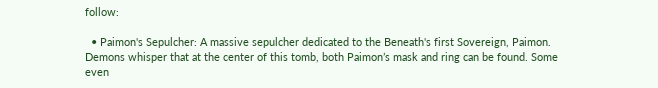follow:

  • Paimon's Sepulcher: A massive sepulcher dedicated to the Beneath's first Sovereign, Paimon. Demons whisper that at the center of this tomb, both Paimon’s mask and ring can be found. Some even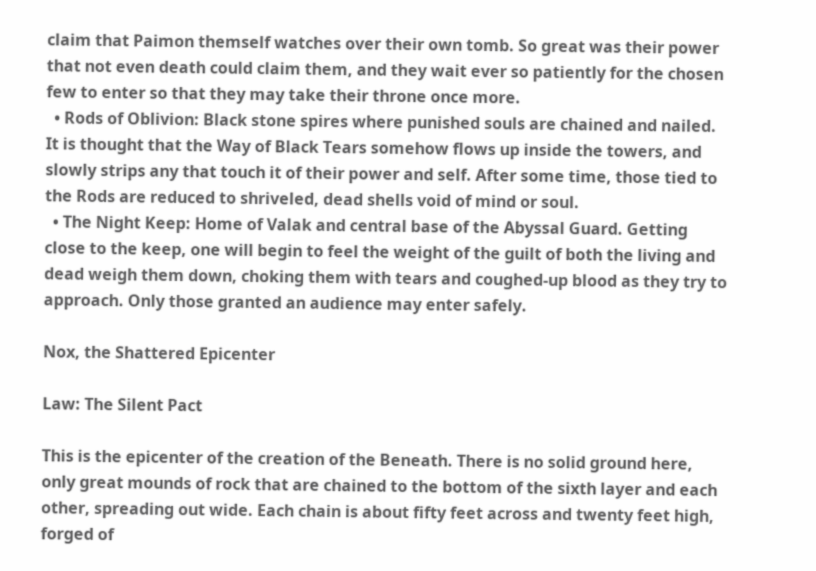claim that Paimon themself watches over their own tomb. So great was their power that not even death could claim them, and they wait ever so patiently for the chosen few to enter so that they may take their throne once more.
  • Rods of Oblivion: Black stone spires where punished souls are chained and nailed. It is thought that the Way of Black Tears somehow flows up inside the towers, and slowly strips any that touch it of their power and self. After some time, those tied to the Rods are reduced to shriveled, dead shells void of mind or soul.
  • The Night Keep: Home of Valak and central base of the Abyssal Guard. Getting close to the keep, one will begin to feel the weight of the guilt of both the living and dead weigh them down, choking them with tears and coughed-up blood as they try to approach. Only those granted an audience may enter safely.

Nox, the Shattered Epicenter

Law: The Silent Pact

This is the epicenter of the creation of the Beneath. There is no solid ground here, only great mounds of rock that are chained to the bottom of the sixth layer and each other, spreading out wide. Each chain is about fifty feet across and twenty feet high, forged of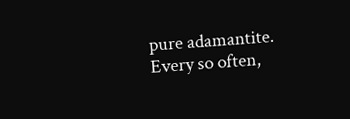pure adamantite. Every so often,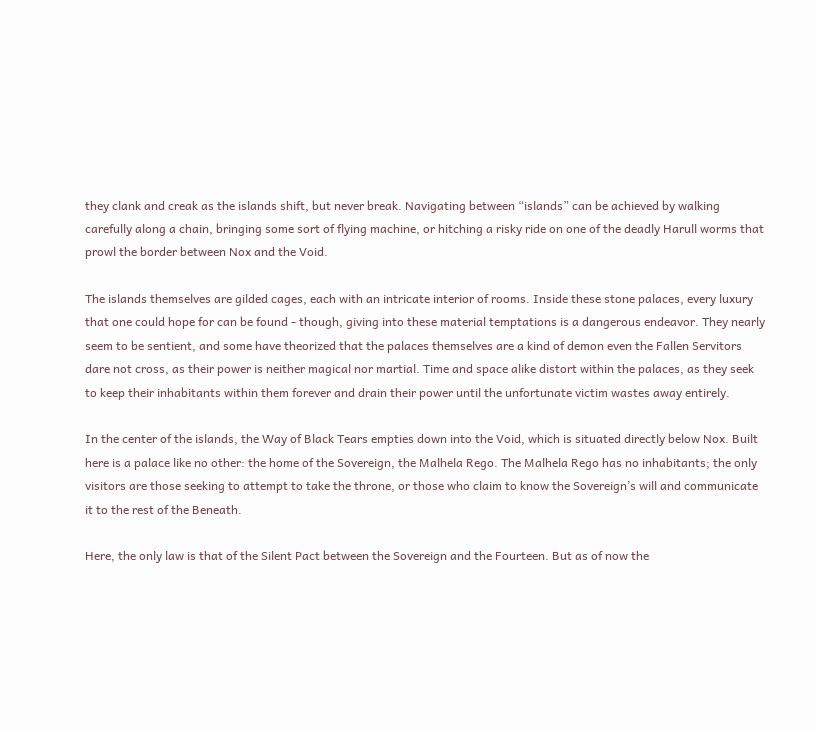they clank and creak as the islands shift, but never break. Navigating between “islands” can be achieved by walking carefully along a chain, bringing some sort of flying machine, or hitching a risky ride on one of the deadly Harull worms that prowl the border between Nox and the Void.

The islands themselves are gilded cages, each with an intricate interior of rooms. Inside these stone palaces, every luxury that one could hope for can be found - though, giving into these material temptations is a dangerous endeavor. They nearly seem to be sentient, and some have theorized that the palaces themselves are a kind of demon even the Fallen Servitors dare not cross, as their power is neither magical nor martial. Time and space alike distort within the palaces, as they seek to keep their inhabitants within them forever and drain their power until the unfortunate victim wastes away entirely.

In the center of the islands, the Way of Black Tears empties down into the Void, which is situated directly below Nox. Built here is a palace like no other: the home of the Sovereign, the Malhela Rego. The Malhela Rego has no inhabitants; the only visitors are those seeking to attempt to take the throne, or those who claim to know the Sovereign’s will and communicate it to the rest of the Beneath.

Here, the only law is that of the Silent Pact between the Sovereign and the Fourteen. But as of now the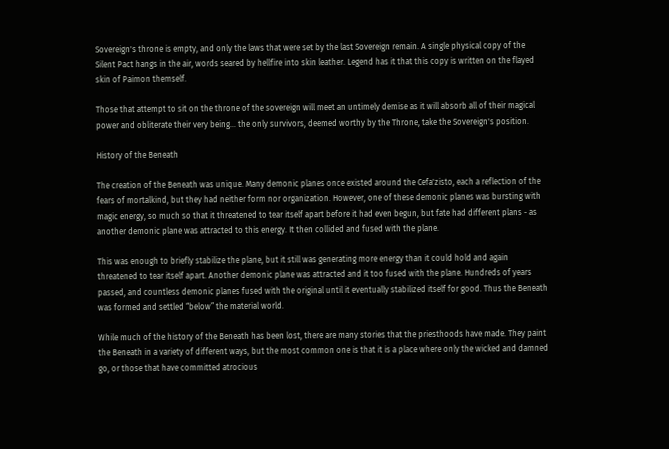Sovereign's throne is empty, and only the laws that were set by the last Sovereign remain. A single physical copy of the Silent Pact hangs in the air, words seared by hellfire into skin leather. Legend has it that this copy is written on the flayed skin of Paimon themself.

Those that attempt to sit on the throne of the sovereign will meet an untimely demise as it will absorb all of their magical power and obliterate their very being… the only survivors, deemed worthy by the Throne, take the Sovereign's position.

History of the Beneath

The creation of the Beneath was unique. Many demonic planes once existed around the Cefa'zisto, each a reflection of the fears of mortalkind, but they had neither form nor organization. However, one of these demonic planes was bursting with magic energy, so much so that it threatened to tear itself apart before it had even begun, but fate had different plans - as another demonic plane was attracted to this energy. It then collided and fused with the plane.

This was enough to briefly stabilize the plane, but it still was generating more energy than it could hold and again threatened to tear itself apart. Another demonic plane was attracted and it too fused with the plane. Hundreds of years passed, and countless demonic planes fused with the original until it eventually stabilized itself for good. Thus the Beneath was formed and settled “below” the material world.

While much of the history of the Beneath has been lost, there are many stories that the priesthoods have made. They paint the Beneath in a variety of different ways, but the most common one is that it is a place where only the wicked and damned go, or those that have committed atrocious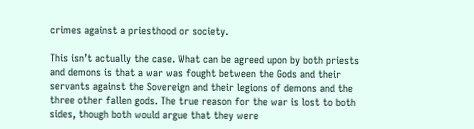crimes against a priesthood or society.

This isn’t actually the case. What can be agreed upon by both priests and demons is that a war was fought between the Gods and their servants against the Sovereign and their legions of demons and the three other fallen gods. The true reason for the war is lost to both sides, though both would argue that they were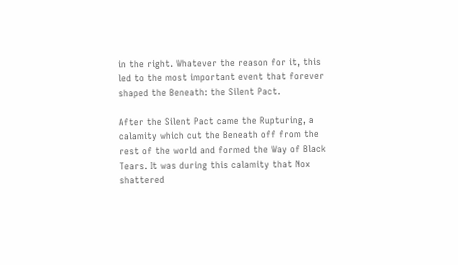in the right. Whatever the reason for it, this led to the most important event that forever shaped the Beneath: the Silent Pact.

After the Silent Pact came the Rupturing, a calamity which cut the Beneath off from the rest of the world and formed the Way of Black Tears. It was during this calamity that Nox shattered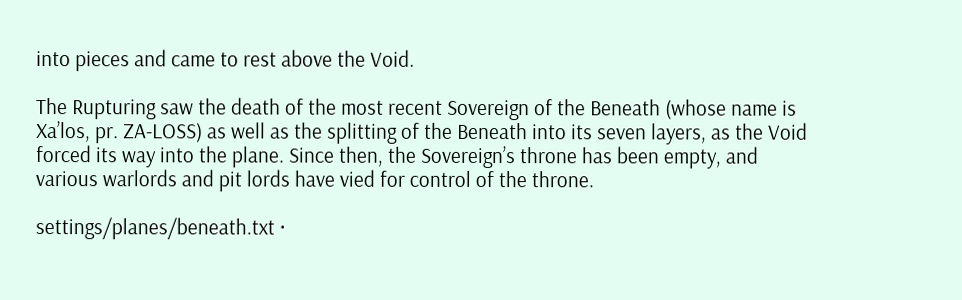into pieces and came to rest above the Void.

The Rupturing saw the death of the most recent Sovereign of the Beneath (whose name is Xa’los, pr. ZA-LOSS) as well as the splitting of the Beneath into its seven layers, as the Void forced its way into the plane. Since then, the Sovereign’s throne has been empty, and various warlords and pit lords have vied for control of the throne.

settings/planes/beneath.txt ·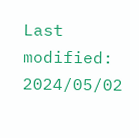Last modified: 2024/05/02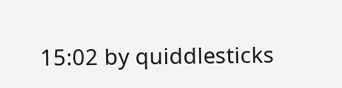15:02 by quiddlesticks